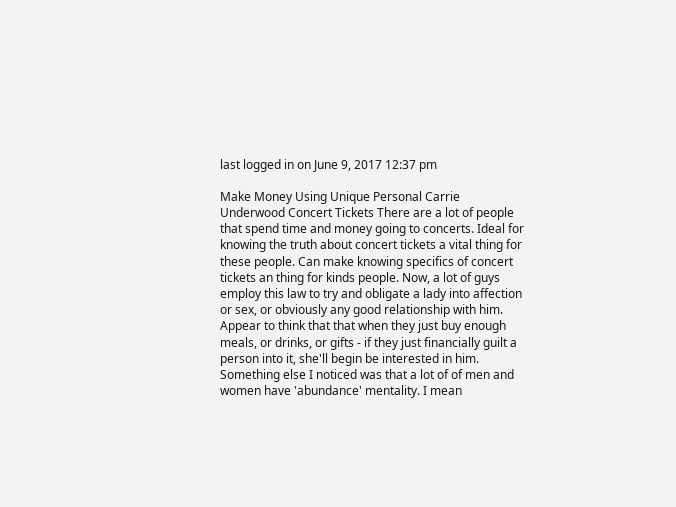last logged in on June 9, 2017 12:37 pm

Make Money Using Unique Personal Carrie Underwood Concert Tickets There are a lot of people that spend time and money going to concerts. Ideal for knowing the truth about concert tickets a vital thing for these people. Can make knowing specifics of concert tickets an thing for kinds people. Now, a lot of guys employ this law to try and obligate a lady into affection or sex, or obviously any good relationship with him. Appear to think that that when they just buy enough meals, or drinks, or gifts - if they just financially guilt a person into it, she'll begin be interested in him. Something else I noticed was that a lot of of men and women have 'abundance' mentality. I mean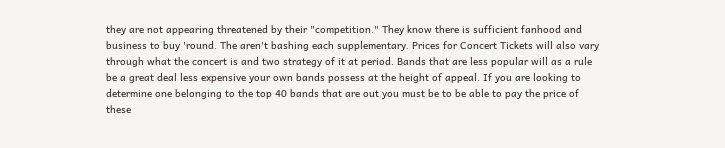they are not appearing threatened by their "competition." They know there is sufficient fanhood and business to buy 'round. The aren't bashing each supplementary. Prices for Concert Tickets will also vary through what the concert is and two strategy of it at period. Bands that are less popular will as a rule be a great deal less expensive your own bands possess at the height of appeal. If you are looking to determine one belonging to the top 40 bands that are out you must be to be able to pay the price of these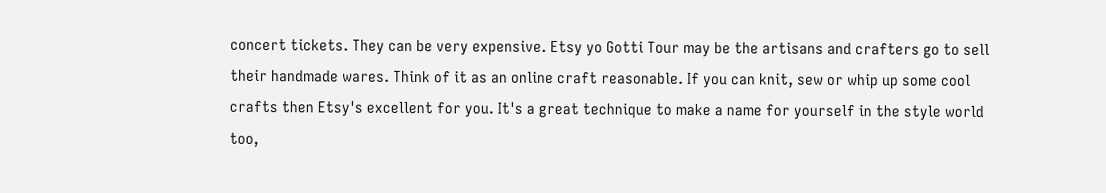concert tickets. They can be very expensive. Etsy yo Gotti Tour may be the artisans and crafters go to sell their handmade wares. Think of it as an online craft reasonable. If you can knit, sew or whip up some cool crafts then Etsy's excellent for you. It's a great technique to make a name for yourself in the style world too,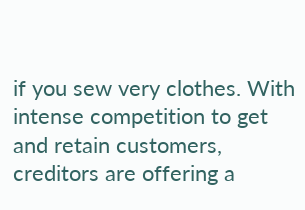if you sew very clothes. With intense competition to get and retain customers, creditors are offering a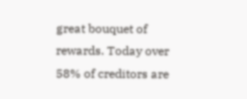great bouquet of rewards. Today over 58% of creditors are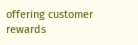offering customer rewards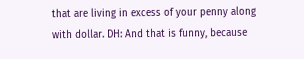that are living in excess of your penny along with dollar. DH: And that is funny, because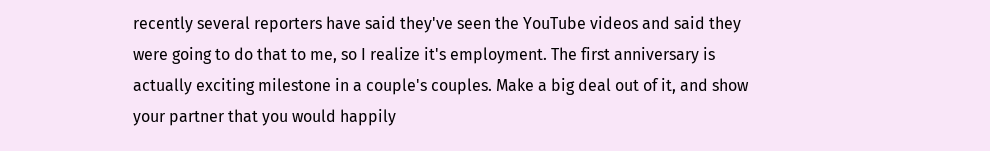recently several reporters have said they've seen the YouTube videos and said they were going to do that to me, so I realize it's employment. The first anniversary is actually exciting milestone in a couple's couples. Make a big deal out of it, and show your partner that you would happily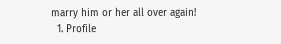marry him or her all over again!
  1. Profile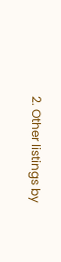2. Other listings by